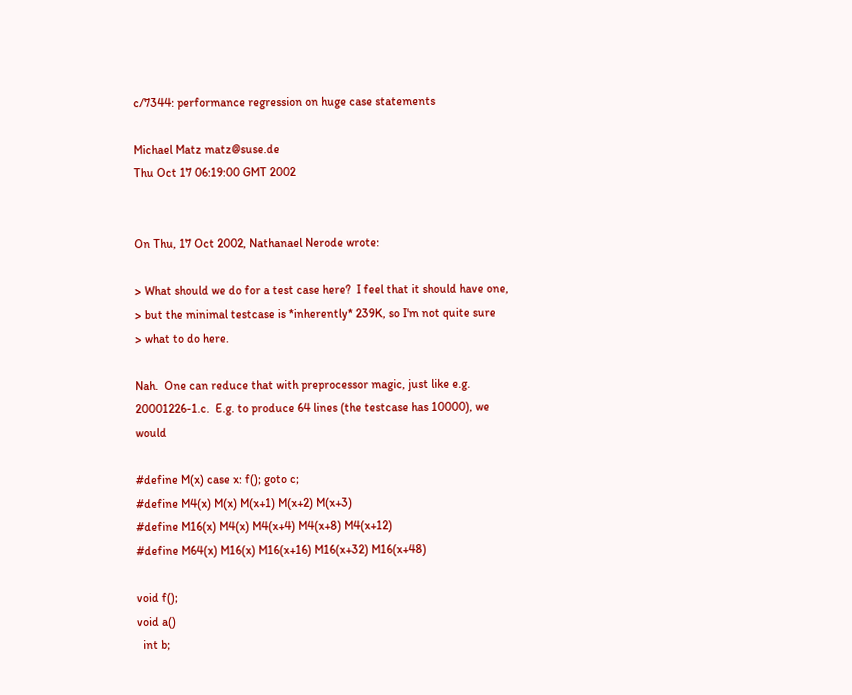c/7344: performance regression on huge case statements

Michael Matz matz@suse.de
Thu Oct 17 06:19:00 GMT 2002


On Thu, 17 Oct 2002, Nathanael Nerode wrote:

> What should we do for a test case here?  I feel that it should have one,
> but the minimal testcase is *inherently* 239K, so I'm not quite sure
> what to do here.

Nah.  One can reduce that with preprocessor magic, just like e.g.
20001226-1.c.  E.g. to produce 64 lines (the testcase has 10000), we would

#define M(x) case x: f(); goto c;
#define M4(x) M(x) M(x+1) M(x+2) M(x+3)
#define M16(x) M4(x) M4(x+4) M4(x+8) M4(x+12)
#define M64(x) M16(x) M16(x+16) M16(x+32) M16(x+48)

void f();
void a()
  int b;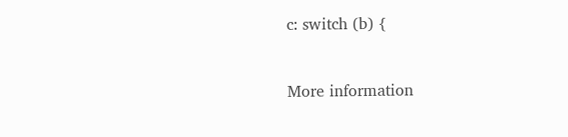c: switch (b) {


More information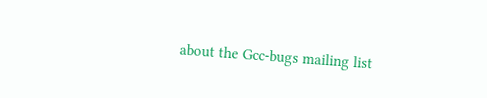about the Gcc-bugs mailing list